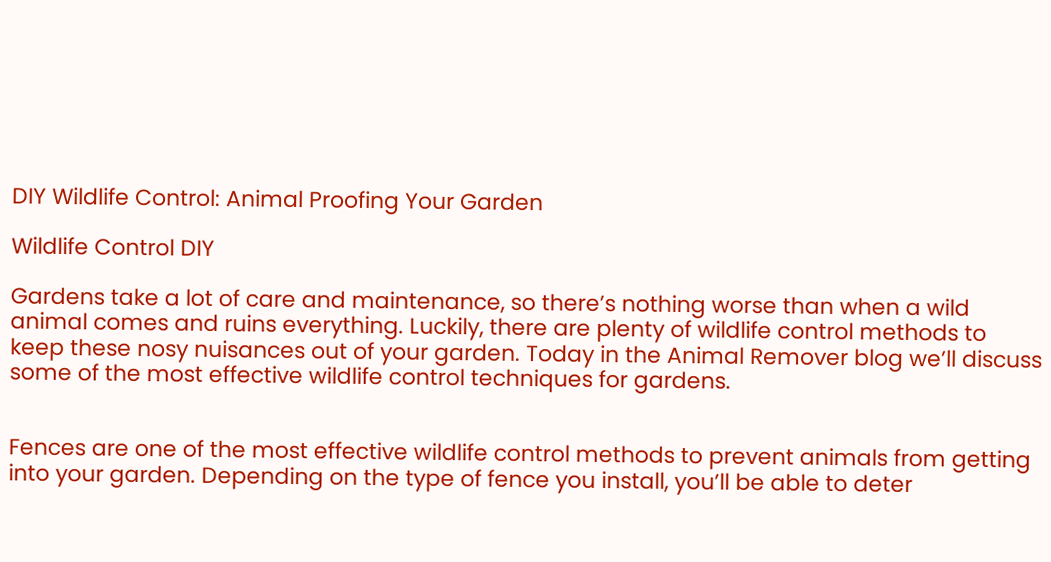DIY Wildlife Control: Animal Proofing Your Garden

Wildlife Control DIY

Gardens take a lot of care and maintenance, so there’s nothing worse than when a wild animal comes and ruins everything. Luckily, there are plenty of wildlife control methods to keep these nosy nuisances out of your garden. Today in the Animal Remover blog we’ll discuss some of the most effective wildlife control techniques for gardens.


Fences are one of the most effective wildlife control methods to prevent animals from getting into your garden. Depending on the type of fence you install, you’ll be able to deter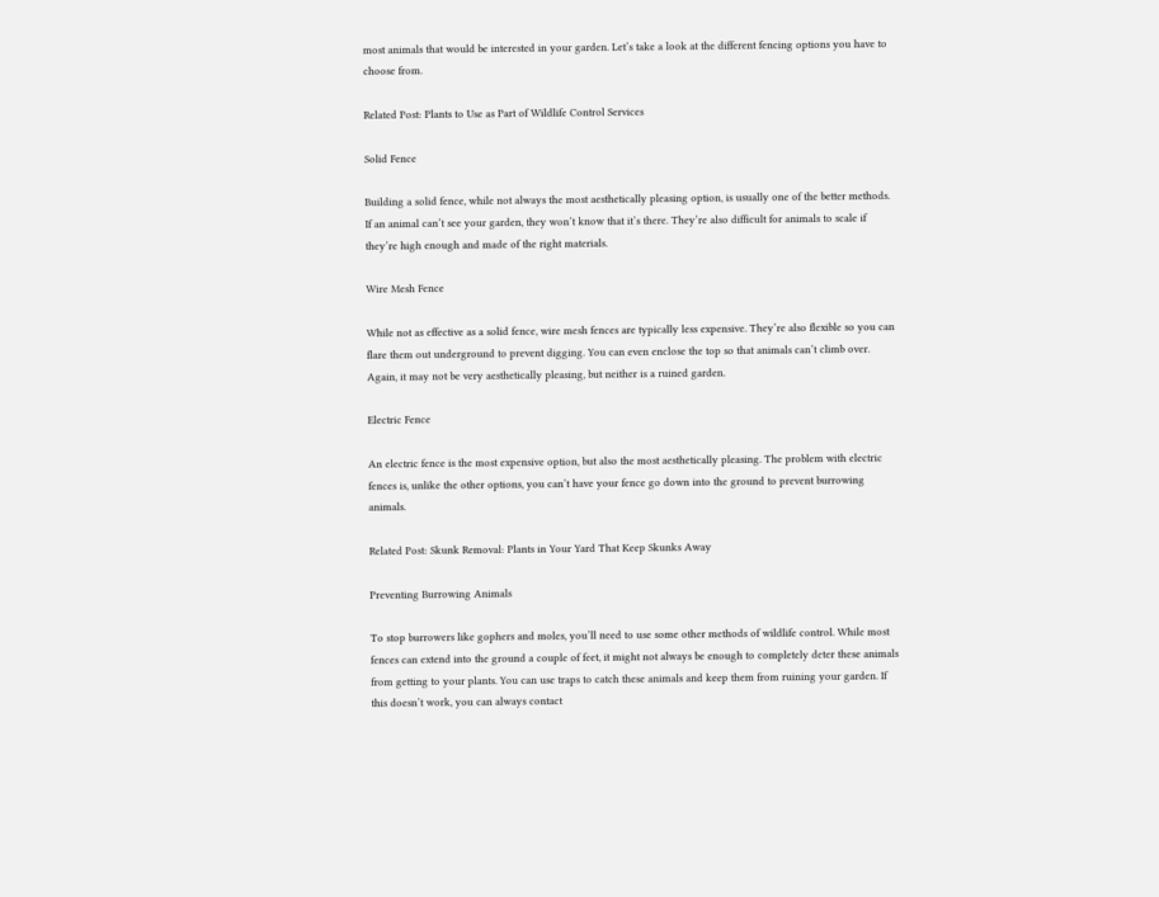most animals that would be interested in your garden. Let’s take a look at the different fencing options you have to choose from.

Related Post: Plants to Use as Part of Wildlife Control Services

Solid Fence

Building a solid fence, while not always the most aesthetically pleasing option, is usually one of the better methods. If an animal can’t see your garden, they won’t know that it’s there. They’re also difficult for animals to scale if they’re high enough and made of the right materials.

Wire Mesh Fence

While not as effective as a solid fence, wire mesh fences are typically less expensive. They’re also flexible so you can flare them out underground to prevent digging. You can even enclose the top so that animals can’t climb over. Again, it may not be very aesthetically pleasing, but neither is a ruined garden.

Electric Fence

An electric fence is the most expensive option, but also the most aesthetically pleasing. The problem with electric fences is, unlike the other options, you can’t have your fence go down into the ground to prevent burrowing animals.

Related Post: Skunk Removal: Plants in Your Yard That Keep Skunks Away

Preventing Burrowing Animals

To stop burrowers like gophers and moles, you’ll need to use some other methods of wildlife control. While most fences can extend into the ground a couple of feet, it might not always be enough to completely deter these animals from getting to your plants. You can use traps to catch these animals and keep them from ruining your garden. If this doesn’t work, you can always contact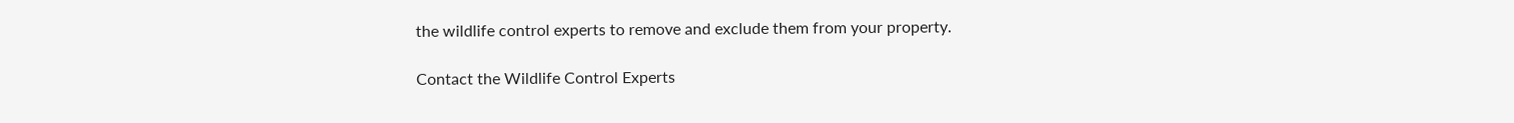the wildlife control experts to remove and exclude them from your property.

Contact the Wildlife Control Experts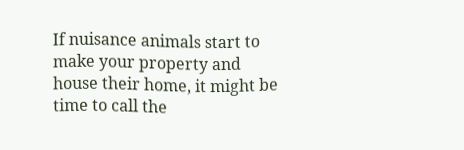If nuisance animals start to make your property and house their home, it might be time to call the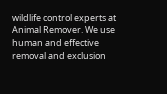wildlife control experts at Animal Remover. We use human and effective removal and exclusion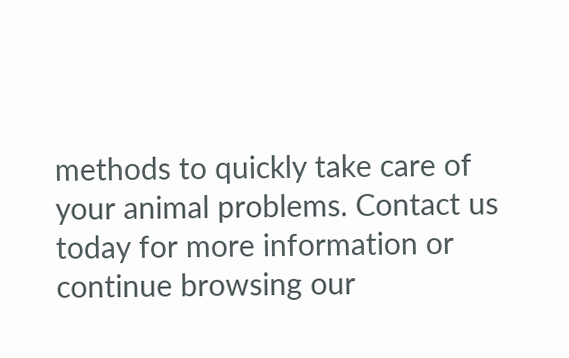methods to quickly take care of your animal problems. Contact us today for more information or continue browsing our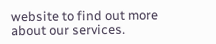website to find out more about our services.